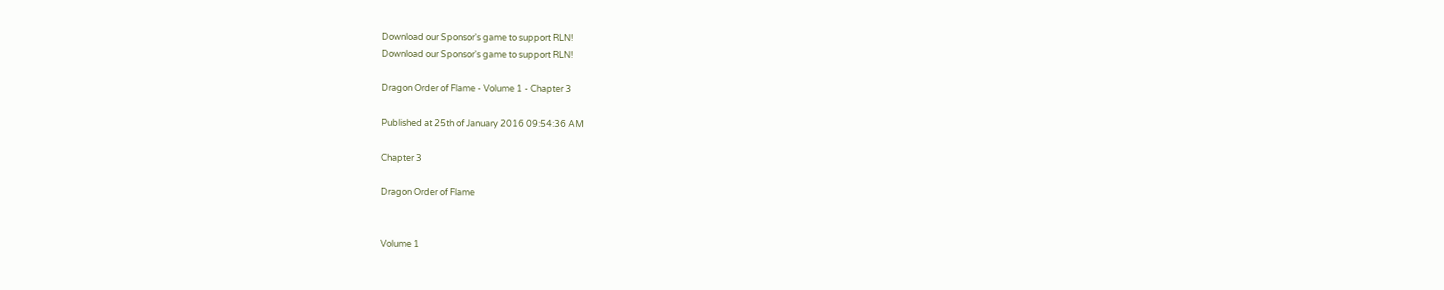Download our Sponsor's game to support RLN!
Download our Sponsor's game to support RLN!

Dragon Order of Flame - Volume 1 - Chapter 3

Published at 25th of January 2016 09:54:36 AM

Chapter 3

Dragon Order of Flame


Volume 1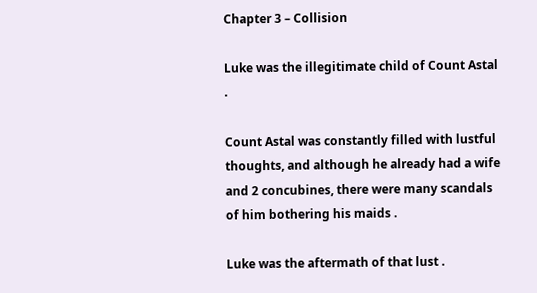Chapter 3 – Collision

Luke was the illegitimate child of Count Astal .

Count Astal was constantly filled with lustful thoughts, and although he already had a wife and 2 concubines, there were many scandals of him bothering his maids .

Luke was the aftermath of that lust .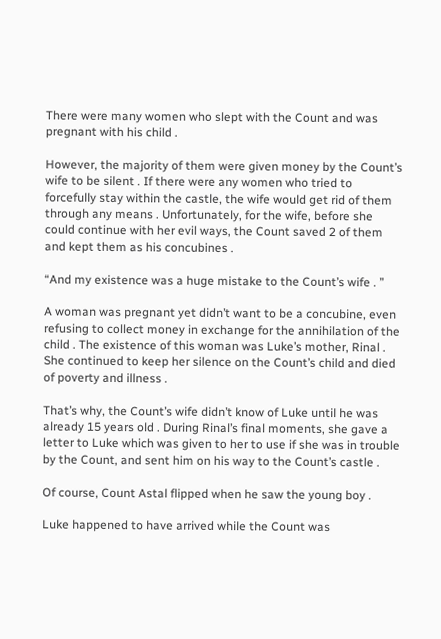There were many women who slept with the Count and was pregnant with his child .

However, the majority of them were given money by the Count’s wife to be silent . If there were any women who tried to forcefully stay within the castle, the wife would get rid of them through any means . Unfortunately, for the wife, before she could continue with her evil ways, the Count saved 2 of them and kept them as his concubines .

“And my existence was a huge mistake to the Count’s wife . ”

A woman was pregnant yet didn’t want to be a concubine, even refusing to collect money in exchange for the annihilation of the child . The existence of this woman was Luke’s mother, Rinal . She continued to keep her silence on the Count’s child and died of poverty and illness .

That’s why, the Count’s wife didn’t know of Luke until he was already 15 years old . During Rinal’s final moments, she gave a letter to Luke which was given to her to use if she was in trouble by the Count, and sent him on his way to the Count’s castle .

Of course, Count Astal flipped when he saw the young boy .

Luke happened to have arrived while the Count was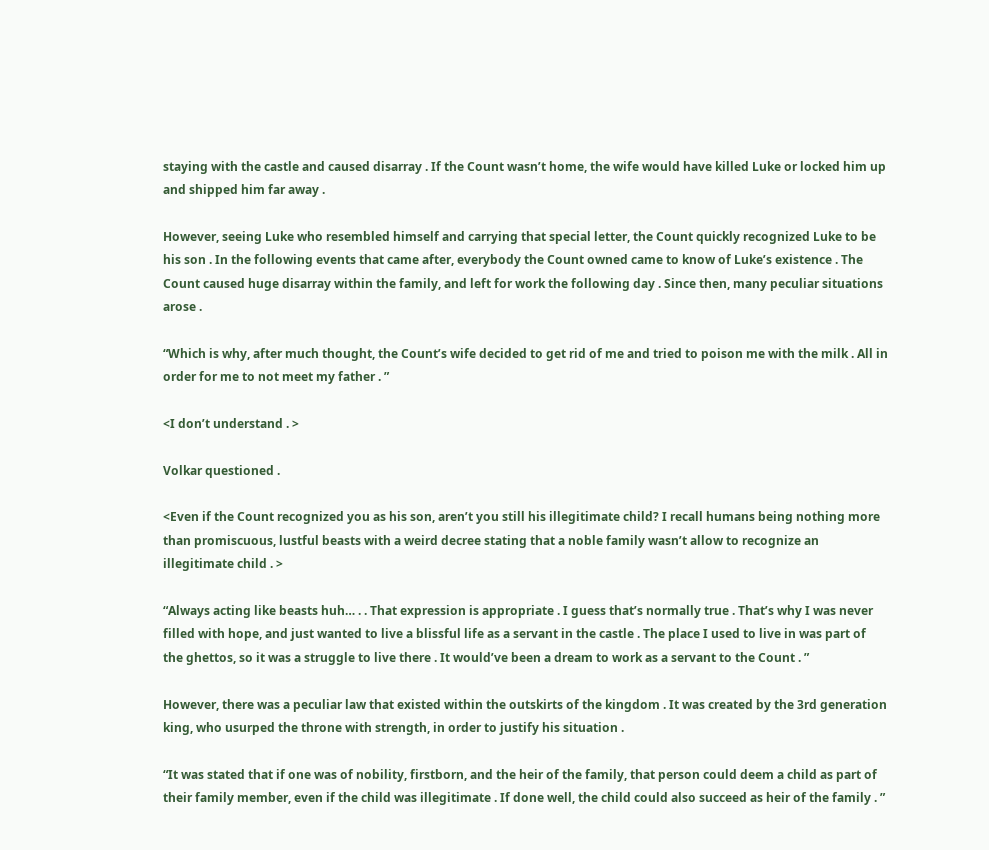staying with the castle and caused disarray . If the Count wasn’t home, the wife would have killed Luke or locked him up and shipped him far away .

However, seeing Luke who resembled himself and carrying that special letter, the Count quickly recognized Luke to be his son . In the following events that came after, everybody the Count owned came to know of Luke’s existence . The Count caused huge disarray within the family, and left for work the following day . Since then, many peculiar situations arose .

“Which is why, after much thought, the Count’s wife decided to get rid of me and tried to poison me with the milk . All in order for me to not meet my father . ”

<I don’t understand . >

Volkar questioned .

<Even if the Count recognized you as his son, aren’t you still his illegitimate child? I recall humans being nothing more than promiscuous, lustful beasts with a weird decree stating that a noble family wasn’t allow to recognize an illegitimate child . >

“Always acting like beasts huh… . . That expression is appropriate . I guess that’s normally true . That’s why I was never filled with hope, and just wanted to live a blissful life as a servant in the castle . The place I used to live in was part of the ghettos, so it was a struggle to live there . It would’ve been a dream to work as a servant to the Count . ”

However, there was a peculiar law that existed within the outskirts of the kingdom . It was created by the 3rd generation king, who usurped the throne with strength, in order to justify his situation .

“It was stated that if one was of nobility, firstborn, and the heir of the family, that person could deem a child as part of their family member, even if the child was illegitimate . If done well, the child could also succeed as heir of the family . ”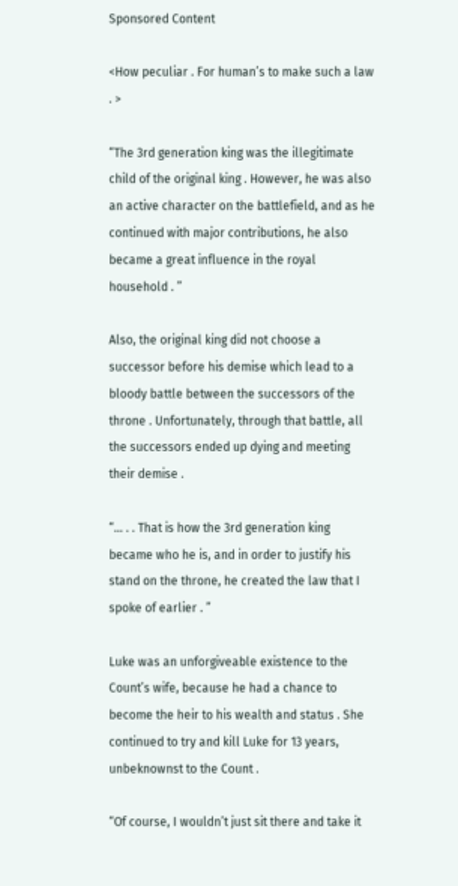Sponsored Content

<How peculiar . For human’s to make such a law . >

“The 3rd generation king was the illegitimate child of the original king . However, he was also an active character on the battlefield, and as he continued with major contributions, he also became a great influence in the royal household . ”

Also, the original king did not choose a successor before his demise which lead to a bloody battle between the successors of the throne . Unfortunately, through that battle, all the successors ended up dying and meeting their demise .

“… . . That is how the 3rd generation king became who he is, and in order to justify his stand on the throne, he created the law that I spoke of earlier . ”

Luke was an unforgiveable existence to the Count’s wife, because he had a chance to become the heir to his wealth and status . She continued to try and kill Luke for 13 years, unbeknownst to the Count .

“Of course, I wouldn’t just sit there and take it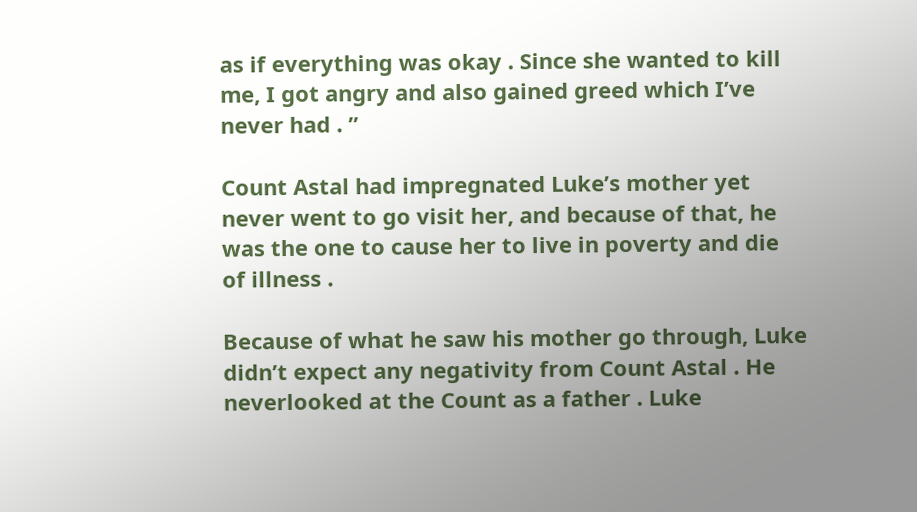as if everything was okay . Since she wanted to kill me, I got angry and also gained greed which I’ve never had . ”

Count Astal had impregnated Luke’s mother yet never went to go visit her, and because of that, he was the one to cause her to live in poverty and die of illness .

Because of what he saw his mother go through, Luke didn’t expect any negativity from Count Astal . He neverlooked at the Count as a father . Luke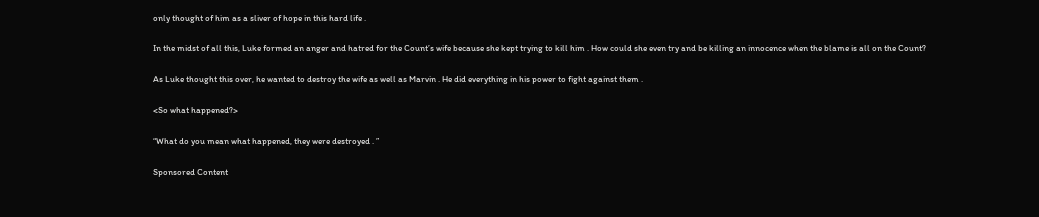only thought of him as a sliver of hope in this hard life .

In the midst of all this, Luke formed an anger and hatred for the Count’s wife because she kept trying to kill him . How could she even try and be killing an innocence when the blame is all on the Count?

As Luke thought this over, he wanted to destroy the wife as well as Marvin . He did everything in his power to fight against them .

<So what happened?>

“What do you mean what happened, they were destroyed . ”

Sponsored Content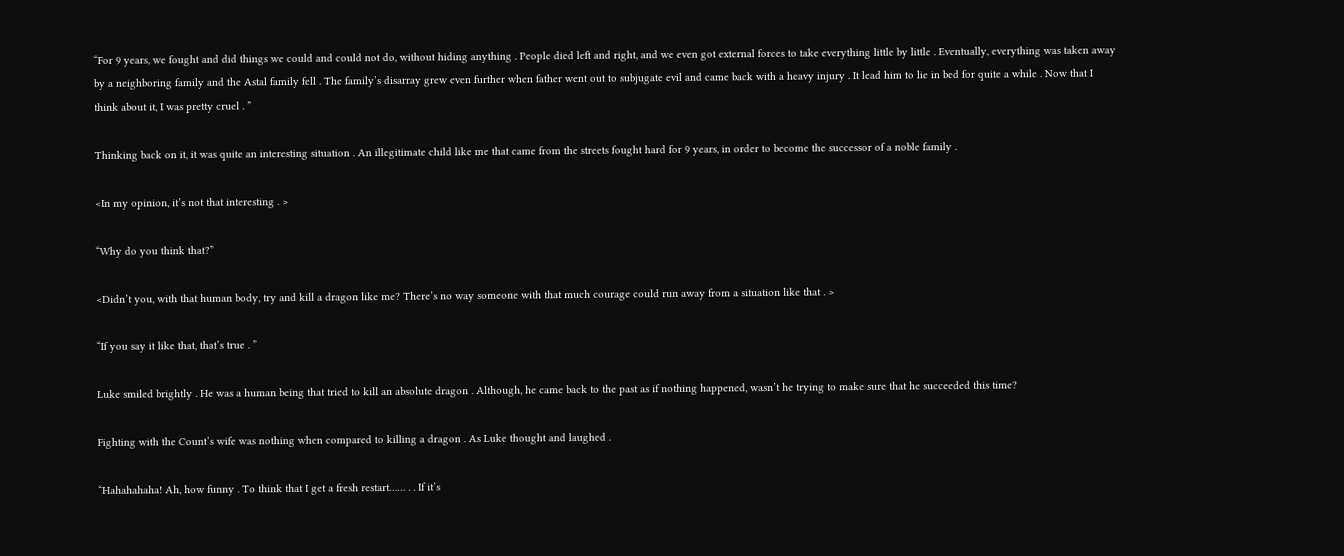“For 9 years, we fought and did things we could and could not do, without hiding anything . People died left and right, and we even got external forces to take everything little by little . Eventually, everything was taken away by a neighboring family and the Astal family fell . The family’s disarray grew even further when father went out to subjugate evil and came back with a heavy injury . It lead him to lie in bed for quite a while . Now that I think about it, I was pretty cruel . ”

Thinking back on it, it was quite an interesting situation . An illegitimate child like me that came from the streets fought hard for 9 years, in order to become the successor of a noble family .

<In my opinion, it’s not that interesting . >

“Why do you think that?”

<Didn’t you, with that human body, try and kill a dragon like me? There’s no way someone with that much courage could run away from a situation like that . >

“If you say it like that, that’s true . ”

Luke smiled brightly . He was a human being that tried to kill an absolute dragon . Although, he came back to the past as if nothing happened, wasn’t he trying to make sure that he succeeded this time?

Fighting with the Count’s wife was nothing when compared to killing a dragon . As Luke thought and laughed .

“Hahahahaha! Ah, how funny . To think that I get a fresh restart…… . . If it’s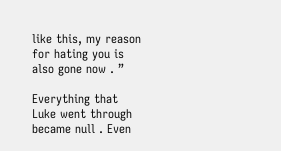like this, my reason for hating you is also gone now . ”

Everything that Luke went through became null . Even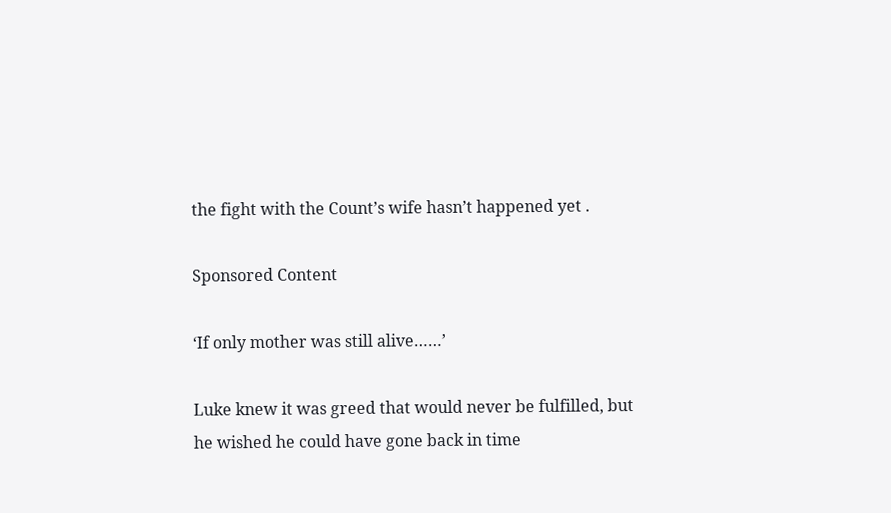the fight with the Count’s wife hasn’t happened yet .

Sponsored Content

‘If only mother was still alive……’

Luke knew it was greed that would never be fulfilled, but he wished he could have gone back in time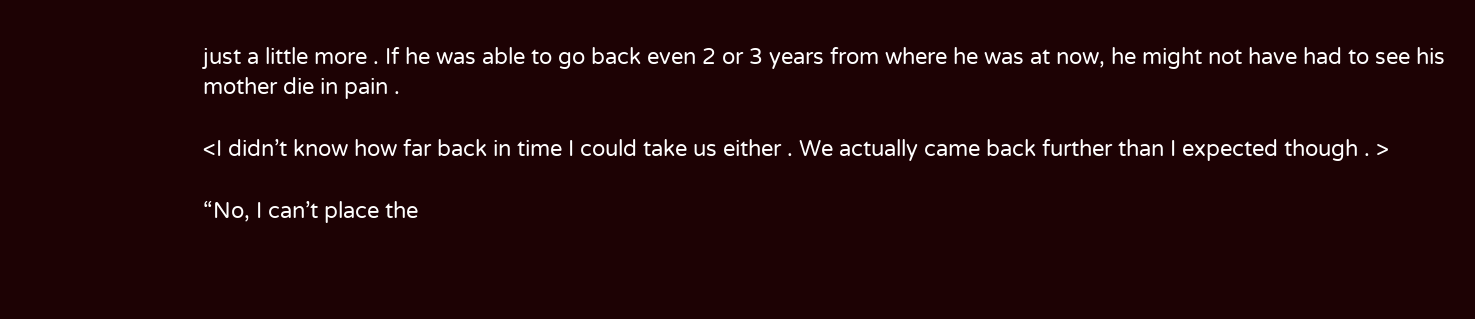just a little more . If he was able to go back even 2 or 3 years from where he was at now, he might not have had to see his mother die in pain .

<I didn’t know how far back in time I could take us either . We actually came back further than I expected though . >

“No, I can’t place the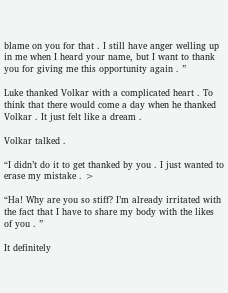blame on you for that . I still have anger welling up in me when I heard your name, but I want to thank you for giving me this opportunity again . ”

Luke thanked Volkar with a complicated heart . To think that there would come a day when he thanked Volkar . It just felt like a dream .

Volkar talked .

“I didn’t do it to get thanked by you . I just wanted to erase my mistake . >

“Ha! Why are you so stiff? I’m already irritated with the fact that I have to share my body with the likes of you . ”

It definitely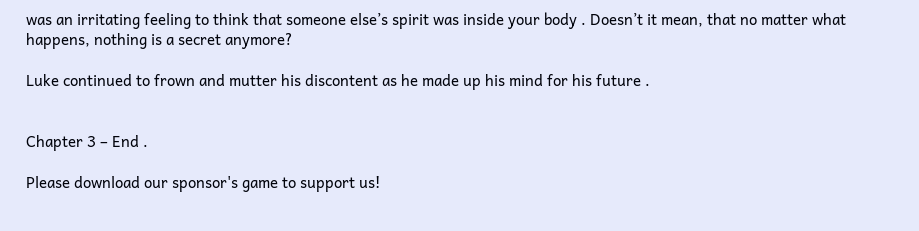was an irritating feeling to think that someone else’s spirit was inside your body . Doesn’t it mean, that no matter what happens, nothing is a secret anymore?

Luke continued to frown and mutter his discontent as he made up his mind for his future .


Chapter 3 – End .

Please download our sponsor's game to support us!